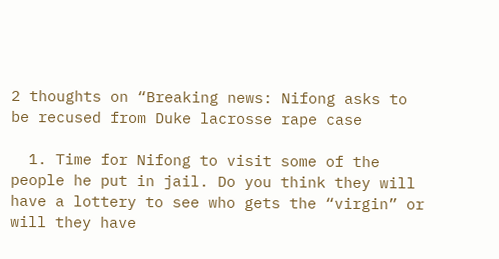2 thoughts on “Breaking news: Nifong asks to be recused from Duke lacrosse rape case

  1. Time for Nifong to visit some of the people he put in jail. Do you think they will have a lottery to see who gets the “virgin” or will they have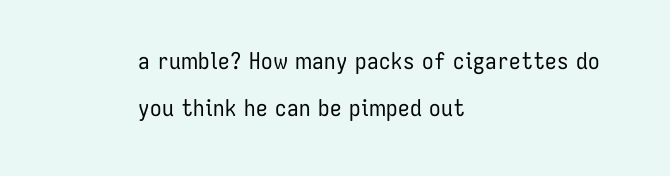a rumble? How many packs of cigarettes do you think he can be pimped out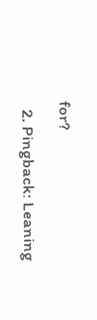for?

  2. Pingback: Leaning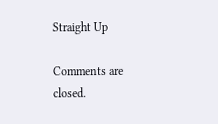Straight Up

Comments are closed.